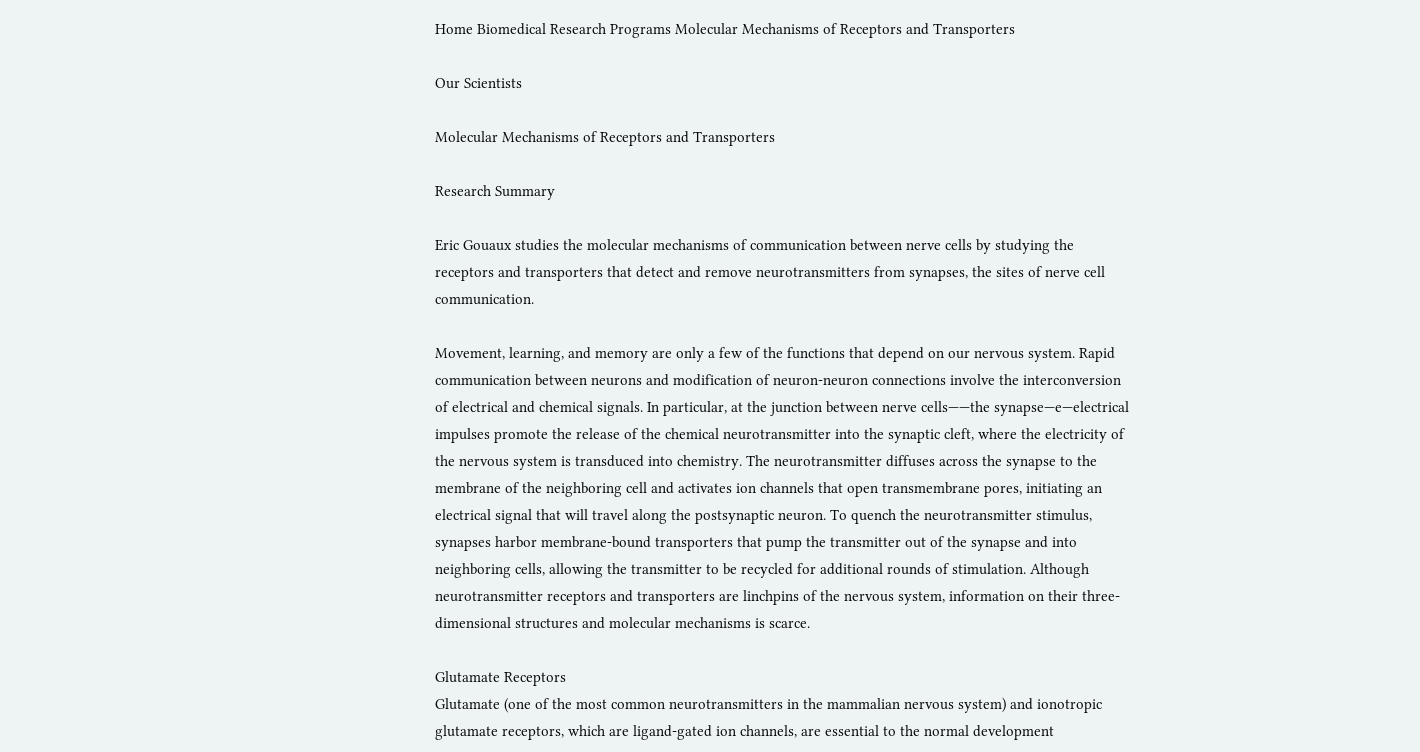Home Biomedical Research Programs Molecular Mechanisms of Receptors and Transporters

Our Scientists

Molecular Mechanisms of Receptors and Transporters

Research Summary

Eric Gouaux studies the molecular mechanisms of communication between nerve cells by studying the receptors and transporters that detect and remove neurotransmitters from synapses, the sites of nerve cell communication.

Movement, learning, and memory are only a few of the functions that depend on our nervous system. Rapid communication between neurons and modification of neuron-neuron connections involve the interconversion of electrical and chemical signals. In particular, at the junction between nerve cells——the synapse—e—electrical impulses promote the release of the chemical neurotransmitter into the synaptic cleft, where the electricity of the nervous system is transduced into chemistry. The neurotransmitter diffuses across the synapse to the membrane of the neighboring cell and activates ion channels that open transmembrane pores, initiating an electrical signal that will travel along the postsynaptic neuron. To quench the neurotransmitter stimulus, synapses harbor membrane-bound transporters that pump the transmitter out of the synapse and into neighboring cells, allowing the transmitter to be recycled for additional rounds of stimulation. Although neurotransmitter receptors and transporters are linchpins of the nervous system, information on their three-dimensional structures and molecular mechanisms is scarce.

Glutamate Receptors
Glutamate (one of the most common neurotransmitters in the mammalian nervous system) and ionotropic glutamate receptors, which are ligand-gated ion channels, are essential to the normal development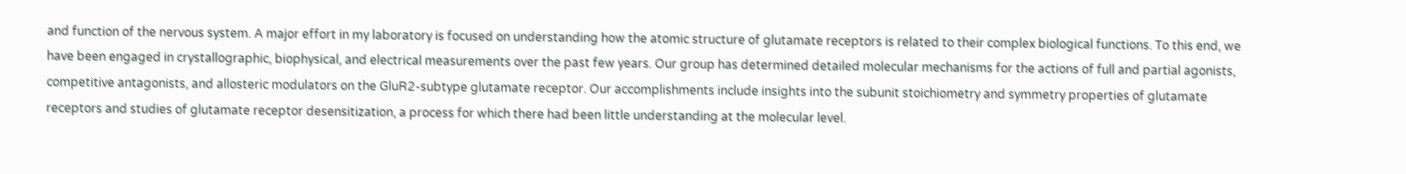and function of the nervous system. A major effort in my laboratory is focused on understanding how the atomic structure of glutamate receptors is related to their complex biological functions. To this end, we have been engaged in crystallographic, biophysical, and electrical measurements over the past few years. Our group has determined detailed molecular mechanisms for the actions of full and partial agonists, competitive antagonists, and allosteric modulators on the GluR2-subtype glutamate receptor. Our accomplishments include insights into the subunit stoichiometry and symmetry properties of glutamate receptors and studies of glutamate receptor desensitization, a process for which there had been little understanding at the molecular level.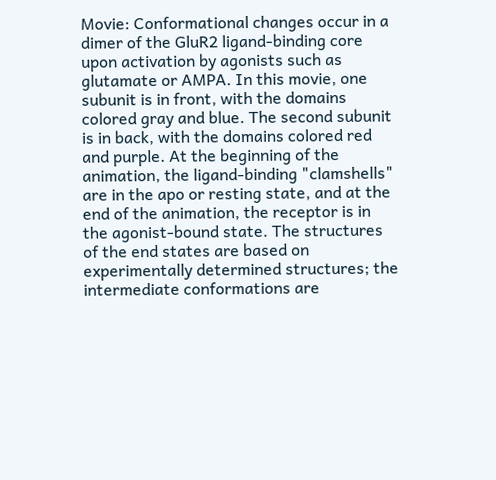Movie: Conformational changes occur in a dimer of the GluR2 ligand-binding core upon activation by agonists such as glutamate or AMPA. In this movie, one subunit is in front, with the domains colored gray and blue. The second subunit is in back, with the domains colored red and purple. At the beginning of the animation, the ligand-binding "clamshells" are in the apo or resting state, and at the end of the animation, the receptor is in the agonist-bound state. The structures of the end states are based on experimentally determined structures; the intermediate conformations are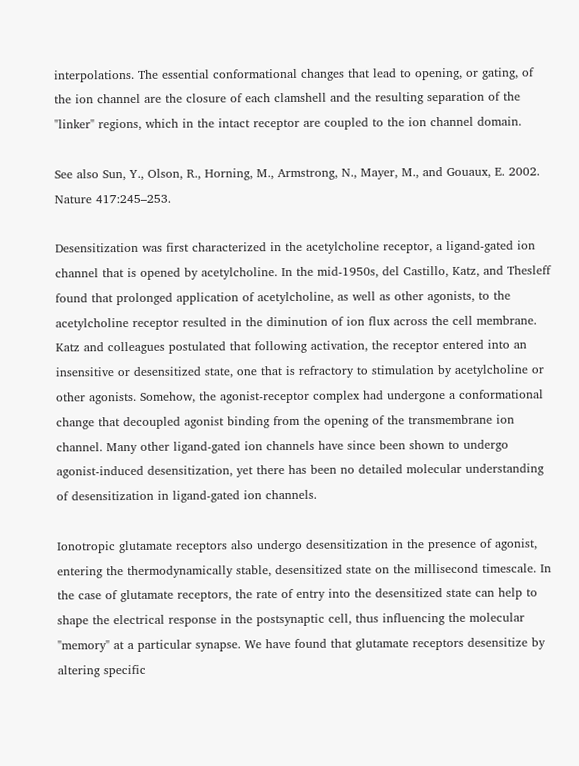interpolations. The essential conformational changes that lead to opening, or gating, of the ion channel are the closure of each clamshell and the resulting separation of the "linker" regions, which in the intact receptor are coupled to the ion channel domain.

See also Sun, Y., Olson, R., Horning, M., Armstrong, N., Mayer, M., and Gouaux, E. 2002. Nature 417:245–253.

Desensitization was first characterized in the acetylcholine receptor, a ligand-gated ion channel that is opened by acetylcholine. In the mid-1950s, del Castillo, Katz, and Thesleff found that prolonged application of acetylcholine, as well as other agonists, to the acetylcholine receptor resulted in the diminution of ion flux across the cell membrane. Katz and colleagues postulated that following activation, the receptor entered into an insensitive or desensitized state, one that is refractory to stimulation by acetylcholine or other agonists. Somehow, the agonist-receptor complex had undergone a conformational change that decoupled agonist binding from the opening of the transmembrane ion channel. Many other ligand-gated ion channels have since been shown to undergo agonist-induced desensitization, yet there has been no detailed molecular understanding of desensitization in ligand-gated ion channels.

Ionotropic glutamate receptors also undergo desensitization in the presence of agonist, entering the thermodynamically stable, desensitized state on the millisecond timescale. In the case of glutamate receptors, the rate of entry into the desensitized state can help to shape the electrical response in the postsynaptic cell, thus influencing the molecular "memory" at a particular synapse. We have found that glutamate receptors desensitize by altering specific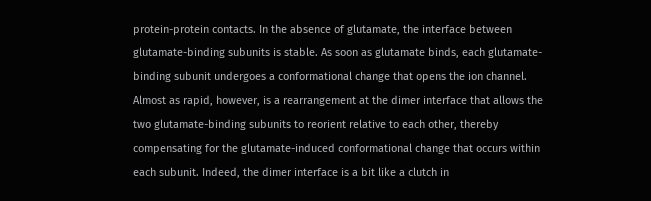protein-protein contacts. In the absence of glutamate, the interface between glutamate-binding subunits is stable. As soon as glutamate binds, each glutamate-binding subunit undergoes a conformational change that opens the ion channel. Almost as rapid, however, is a rearrangement at the dimer interface that allows the two glutamate-binding subunits to reorient relative to each other, thereby compensating for the glutamate-induced conformational change that occurs within each subunit. Indeed, the dimer interface is a bit like a clutch in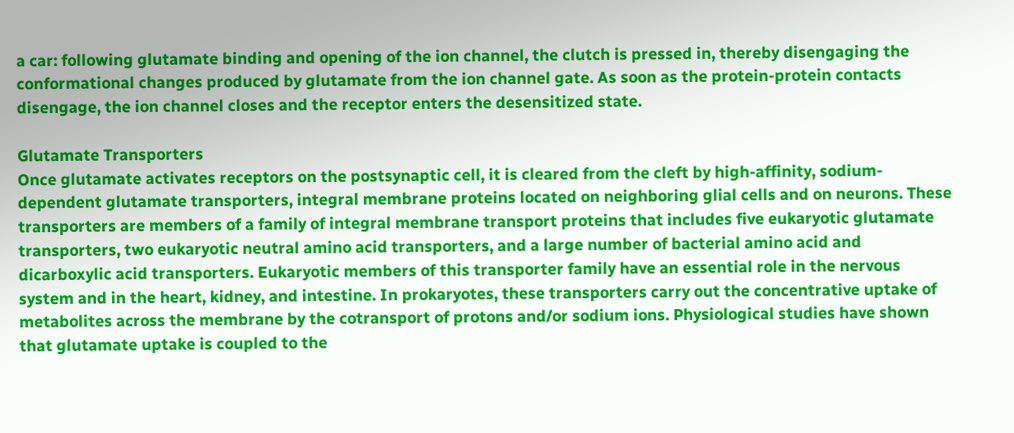a car: following glutamate binding and opening of the ion channel, the clutch is pressed in, thereby disengaging the conformational changes produced by glutamate from the ion channel gate. As soon as the protein-protein contacts disengage, the ion channel closes and the receptor enters the desensitized state.

Glutamate Transporters
Once glutamate activates receptors on the postsynaptic cell, it is cleared from the cleft by high-affinity, sodium-dependent glutamate transporters, integral membrane proteins located on neighboring glial cells and on neurons. These transporters are members of a family of integral membrane transport proteins that includes five eukaryotic glutamate transporters, two eukaryotic neutral amino acid transporters, and a large number of bacterial amino acid and dicarboxylic acid transporters. Eukaryotic members of this transporter family have an essential role in the nervous system and in the heart, kidney, and intestine. In prokaryotes, these transporters carry out the concentrative uptake of metabolites across the membrane by the cotransport of protons and/or sodium ions. Physiological studies have shown that glutamate uptake is coupled to the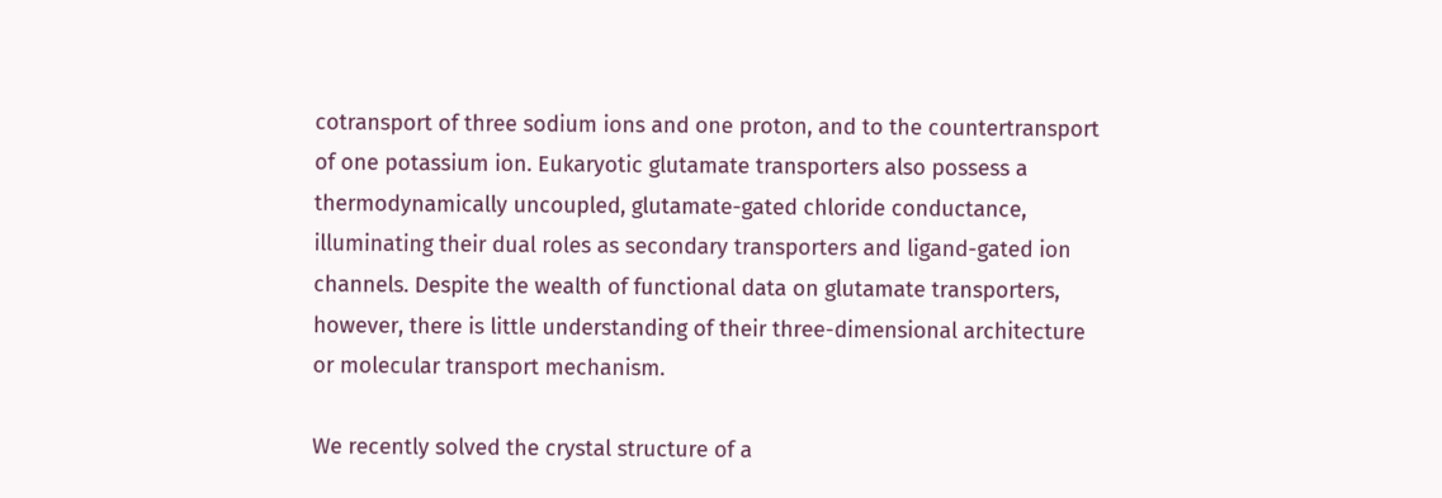cotransport of three sodium ions and one proton, and to the countertransport of one potassium ion. Eukaryotic glutamate transporters also possess a thermodynamically uncoupled, glutamate-gated chloride conductance, illuminating their dual roles as secondary transporters and ligand-gated ion channels. Despite the wealth of functional data on glutamate transporters, however, there is little understanding of their three-dimensional architecture or molecular transport mechanism.

We recently solved the crystal structure of a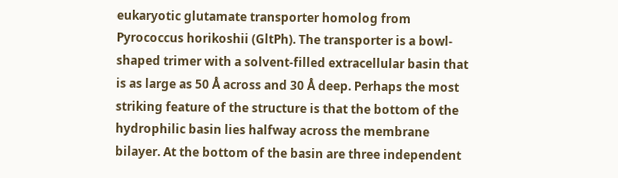eukaryotic glutamate transporter homolog from Pyrococcus horikoshii (GltPh). The transporter is a bowl-shaped trimer with a solvent-filled extracellular basin that is as large as 50 Å across and 30 Å deep. Perhaps the most striking feature of the structure is that the bottom of the hydrophilic basin lies halfway across the membrane bilayer. At the bottom of the basin are three independent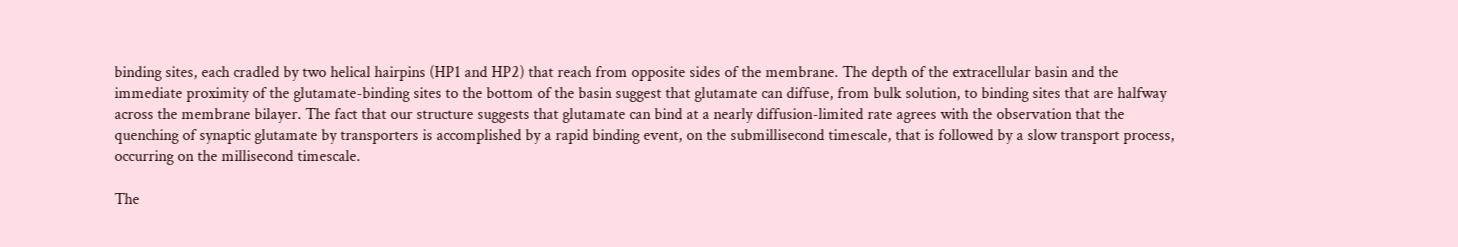binding sites, each cradled by two helical hairpins (HP1 and HP2) that reach from opposite sides of the membrane. The depth of the extracellular basin and the immediate proximity of the glutamate-binding sites to the bottom of the basin suggest that glutamate can diffuse, from bulk solution, to binding sites that are halfway across the membrane bilayer. The fact that our structure suggests that glutamate can bind at a nearly diffusion-limited rate agrees with the observation that the quenching of synaptic glutamate by transporters is accomplished by a rapid binding event, on the submillisecond timescale, that is followed by a slow transport process, occurring on the millisecond timescale.

The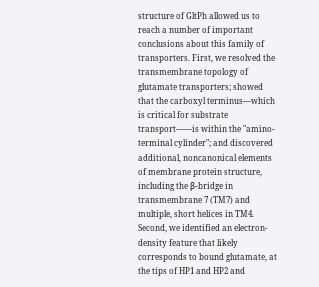structure of GltPh allowed us to reach a number of important conclusions about this family of transporters. First, we resolved the transmembrane topology of glutamate transporters; showed that the carboxyl terminus—which is critical for substrate transport——is within the "amino-terminal cylinder"; and discovered additional, noncanonical elements of membrane protein structure, including the β-bridge in transmembrane 7 (TM7) and multiple, short helices in TM4. Second, we identified an electron-density feature that likely corresponds to bound glutamate, at the tips of HP1 and HP2 and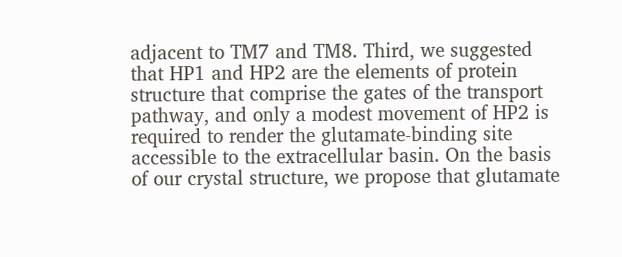adjacent to TM7 and TM8. Third, we suggested that HP1 and HP2 are the elements of protein structure that comprise the gates of the transport pathway, and only a modest movement of HP2 is required to render the glutamate-binding site accessible to the extracellular basin. On the basis of our crystal structure, we propose that glutamate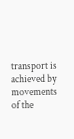transport is achieved by movements of the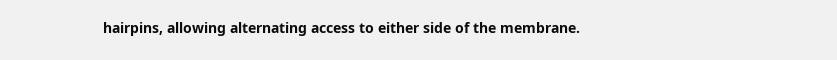hairpins, allowing alternating access to either side of the membrane.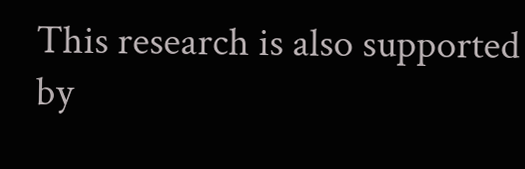This research is also supported by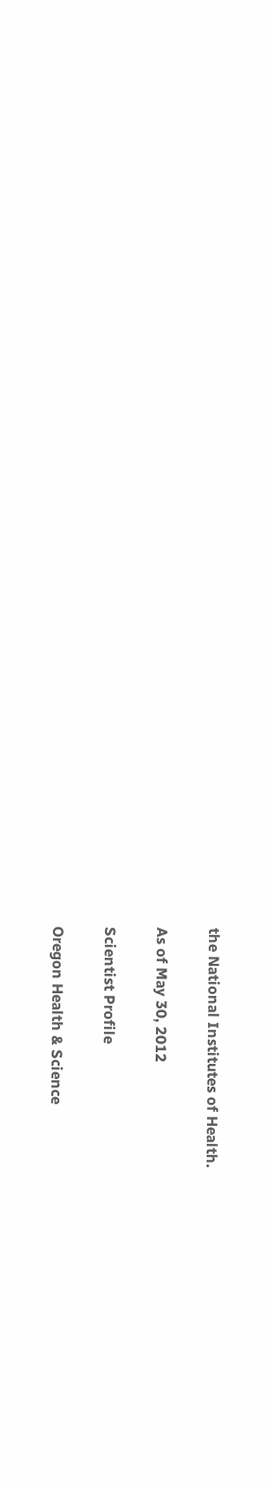the National Institutes of Health.

As of May 30, 2012

Scientist Profile

Oregon Health & Science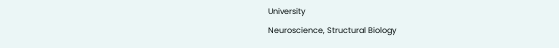University
Neuroscience, Structural Biology